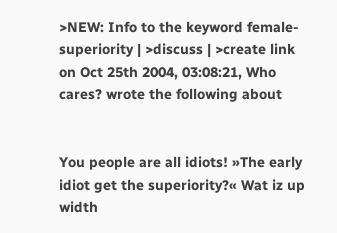>NEW: Info to the keyword female-superiority | >discuss | >create link
on Oct 25th 2004, 03:08:21, Who cares? wrote the following about


You people are all idiots! »The early idiot get the superiority?« Wat iz up width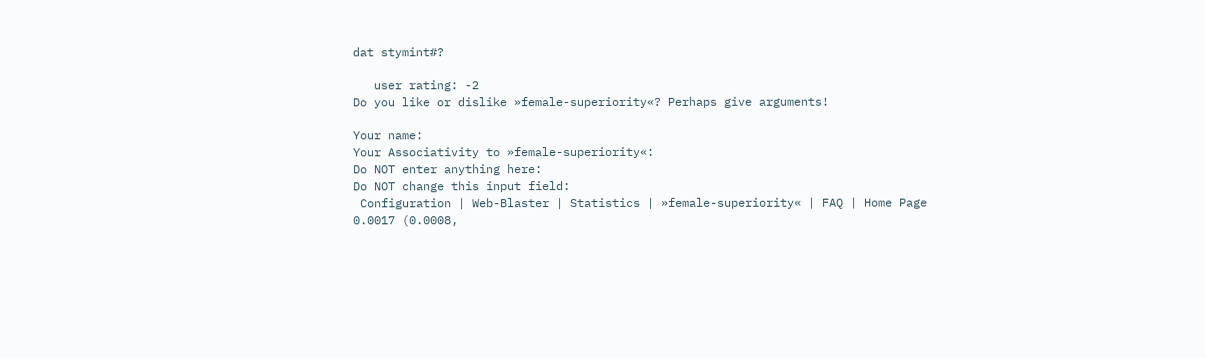dat stymint#?

   user rating: -2
Do you like or dislike »female-superiority«? Perhaps give arguments!

Your name:
Your Associativity to »female-superiority«:
Do NOT enter anything here:
Do NOT change this input field:
 Configuration | Web-Blaster | Statistics | »female-superiority« | FAQ | Home Page
0.0017 (0.0008,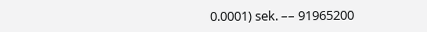0.0001) sek. –– 91965200